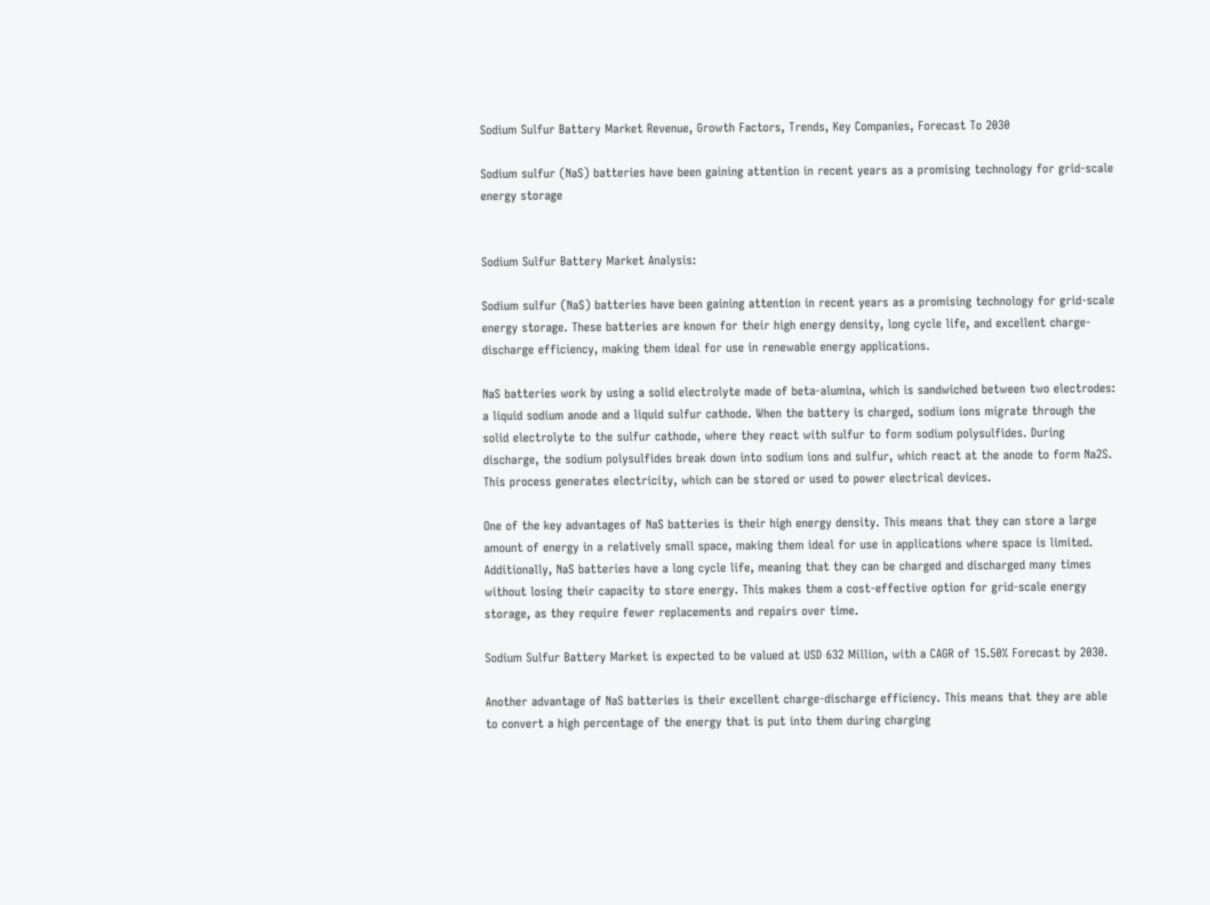Sodium Sulfur Battery Market Revenue, Growth Factors, Trends, Key Companies, Forecast To 2030

Sodium sulfur (NaS) batteries have been gaining attention in recent years as a promising technology for grid-scale energy storage


Sodium Sulfur Battery Market Analysis:

Sodium sulfur (NaS) batteries have been gaining attention in recent years as a promising technology for grid-scale energy storage. These batteries are known for their high energy density, long cycle life, and excellent charge-discharge efficiency, making them ideal for use in renewable energy applications.

NaS batteries work by using a solid electrolyte made of beta-alumina, which is sandwiched between two electrodes: a liquid sodium anode and a liquid sulfur cathode. When the battery is charged, sodium ions migrate through the solid electrolyte to the sulfur cathode, where they react with sulfur to form sodium polysulfides. During discharge, the sodium polysulfides break down into sodium ions and sulfur, which react at the anode to form Na2S. This process generates electricity, which can be stored or used to power electrical devices.

One of the key advantages of NaS batteries is their high energy density. This means that they can store a large amount of energy in a relatively small space, making them ideal for use in applications where space is limited. Additionally, NaS batteries have a long cycle life, meaning that they can be charged and discharged many times without losing their capacity to store energy. This makes them a cost-effective option for grid-scale energy storage, as they require fewer replacements and repairs over time.

Sodium Sulfur Battery Market is expected to be valued at USD 632 Million, with a CAGR of 15.50% Forecast by 2030.

Another advantage of NaS batteries is their excellent charge-discharge efficiency. This means that they are able to convert a high percentage of the energy that is put into them during charging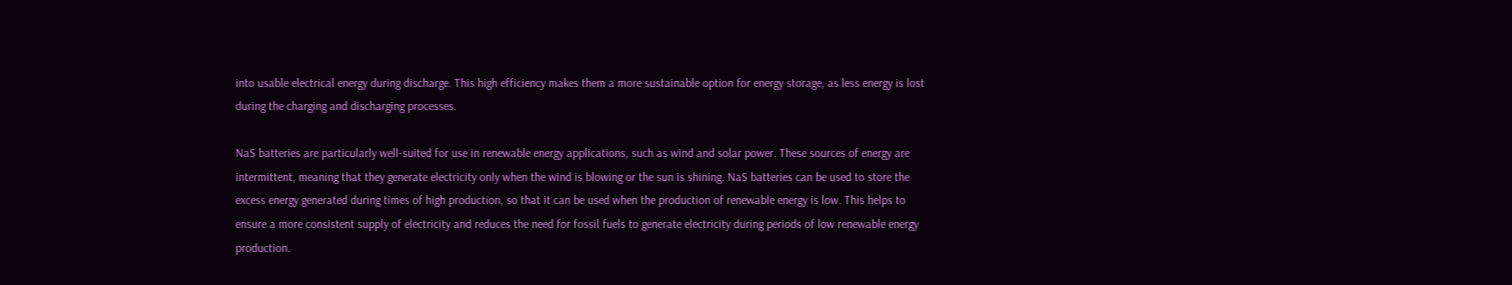into usable electrical energy during discharge. This high efficiency makes them a more sustainable option for energy storage, as less energy is lost during the charging and discharging processes.

NaS batteries are particularly well-suited for use in renewable energy applications, such as wind and solar power. These sources of energy are intermittent, meaning that they generate electricity only when the wind is blowing or the sun is shining. NaS batteries can be used to store the excess energy generated during times of high production, so that it can be used when the production of renewable energy is low. This helps to ensure a more consistent supply of electricity and reduces the need for fossil fuels to generate electricity during periods of low renewable energy production.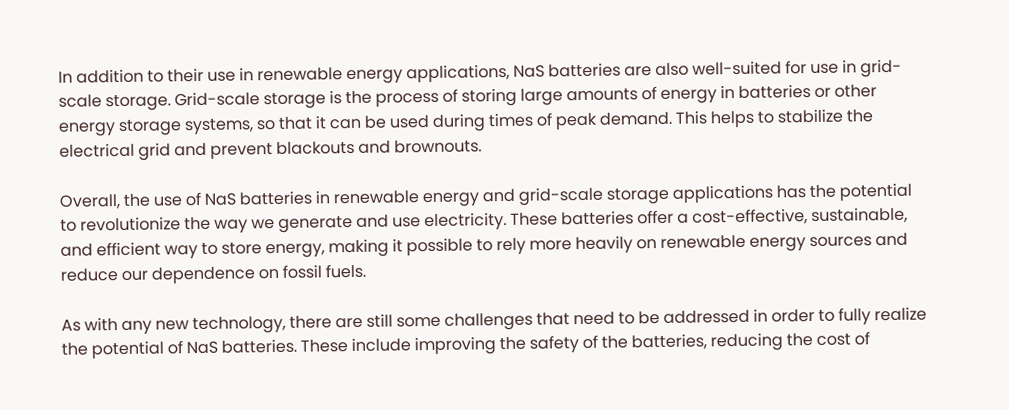In addition to their use in renewable energy applications, NaS batteries are also well-suited for use in grid-scale storage. Grid-scale storage is the process of storing large amounts of energy in batteries or other energy storage systems, so that it can be used during times of peak demand. This helps to stabilize the electrical grid and prevent blackouts and brownouts.

Overall, the use of NaS batteries in renewable energy and grid-scale storage applications has the potential to revolutionize the way we generate and use electricity. These batteries offer a cost-effective, sustainable, and efficient way to store energy, making it possible to rely more heavily on renewable energy sources and reduce our dependence on fossil fuels.

As with any new technology, there are still some challenges that need to be addressed in order to fully realize the potential of NaS batteries. These include improving the safety of the batteries, reducing the cost of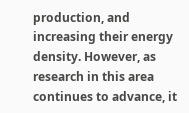production, and increasing their energy density. However, as research in this area continues to advance, it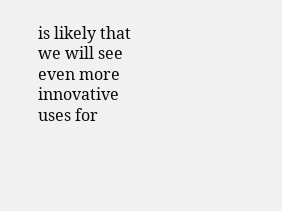is likely that we will see even more innovative uses for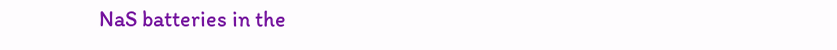NaS batteries in the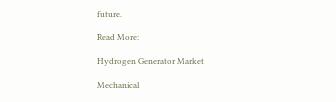future.

Read More:

Hydrogen Generator Market

Mechanical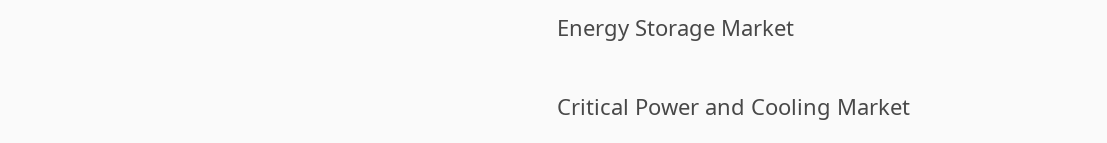Energy Storage Market

Critical Power and Cooling Market